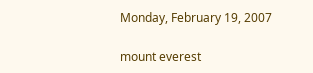Monday, February 19, 2007

mount everest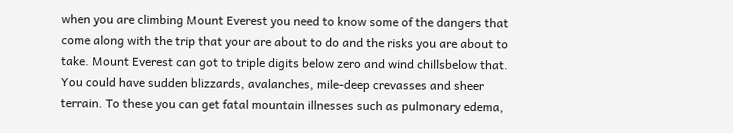when you are climbing Mount Everest you need to know some of the dangers that come along with the trip that your are about to do and the risks you are about to take. Mount Everest can got to triple digits below zero and wind chillsbelow that. You could have sudden blizzards, avalanches, mile-deep crevasses and sheer terrain. To these you can get fatal mountain illnesses such as pulmonary edema,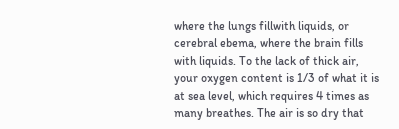where the lungs fillwith liquids, or cerebral ebema, where the brain fills with liquids. To the lack of thick air, your oxygen content is 1/3 of what it is at sea level, which requires 4 times as many breathes. The air is so dry that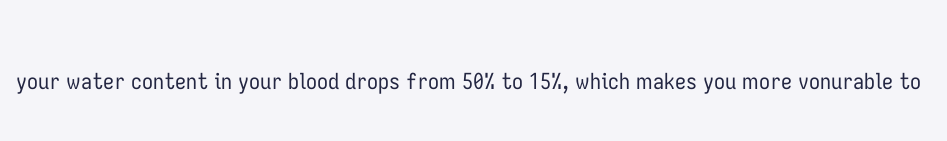your water content in your blood drops from 50% to 15%, which makes you more vonurable to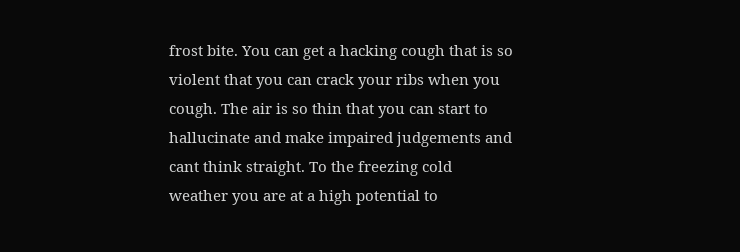frost bite. You can get a hacking cough that is so violent that you can crack your ribs when you cough. The air is so thin that you can start to hallucinate and make impaired judgements and cant think straight. To the freezing cold weather you are at a high potential to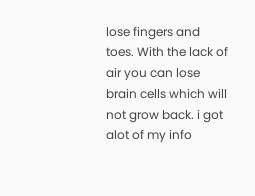lose fingers and toes. With the lack of air you can lose brain cells which will not grow back. i got alot of my info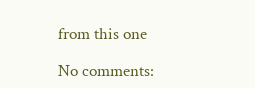from this one

No comments: